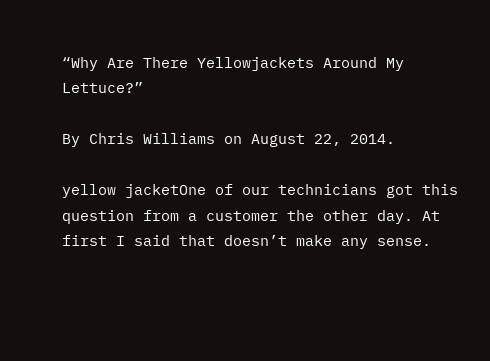“Why Are There Yellowjackets Around My Lettuce?”

By Chris Williams on August 22, 2014.

yellow jacketOne of our technicians got this question from a customer the other day. At first I said that doesn’t make any sense.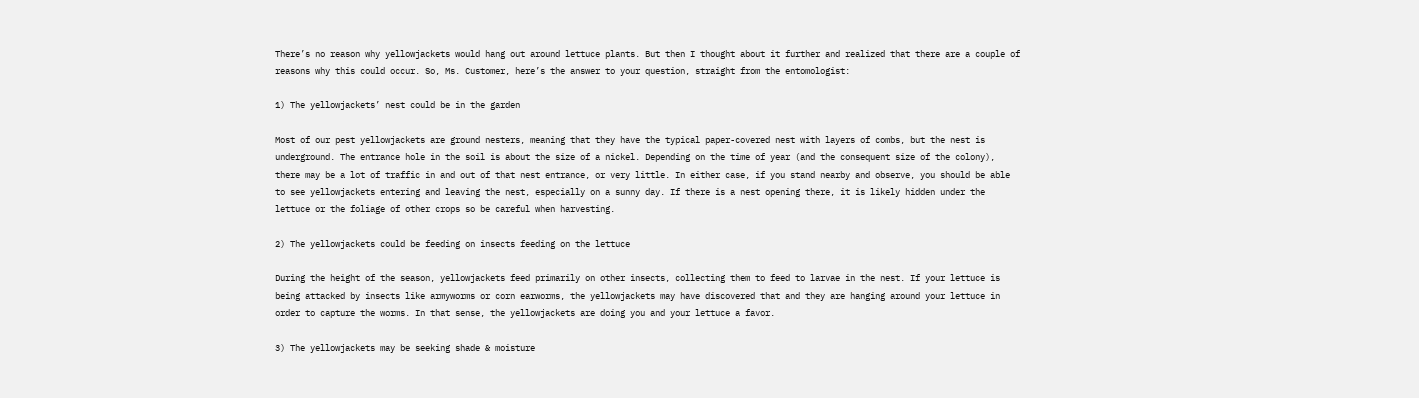There’s no reason why yellowjackets would hang out around lettuce plants. But then I thought about it further and realized that there are a couple of reasons why this could occur. So, Ms. Customer, here’s the answer to your question, straight from the entomologist:

1) The yellowjackets’ nest could be in the garden

Most of our pest yellowjackets are ground nesters, meaning that they have the typical paper-covered nest with layers of combs, but the nest is underground. The entrance hole in the soil is about the size of a nickel. Depending on the time of year (and the consequent size of the colony), there may be a lot of traffic in and out of that nest entrance, or very little. In either case, if you stand nearby and observe, you should be able to see yellowjackets entering and leaving the nest, especially on a sunny day. If there is a nest opening there, it is likely hidden under the lettuce or the foliage of other crops so be careful when harvesting.

2) The yellowjackets could be feeding on insects feeding on the lettuce

During the height of the season, yellowjackets feed primarily on other insects, collecting them to feed to larvae in the nest. If your lettuce is being attacked by insects like armyworms or corn earworms, the yellowjackets may have discovered that and they are hanging around your lettuce in order to capture the worms. In that sense, the yellowjackets are doing you and your lettuce a favor.

3) The yellowjackets may be seeking shade & moisture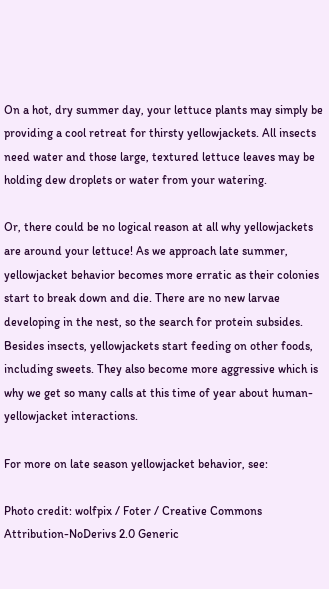On a hot, dry summer day, your lettuce plants may simply be providing a cool retreat for thirsty yellowjackets. All insects need water and those large, textured lettuce leaves may be holding dew droplets or water from your watering.

Or, there could be no logical reason at all why yellowjackets are around your lettuce! As we approach late summer, yellowjacket behavior becomes more erratic as their colonies start to break down and die. There are no new larvae developing in the nest, so the search for protein subsides. Besides insects, yellowjackets start feeding on other foods, including sweets. They also become more aggressive which is why we get so many calls at this time of year about human-yellowjacket interactions.

For more on late season yellowjacket behavior, see:

Photo credit: wolfpix / Foter / Creative Commons Attribution-NoDerivs 2.0 Generic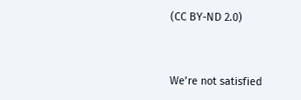(CC BY-ND 2.0)



We’re not satisfied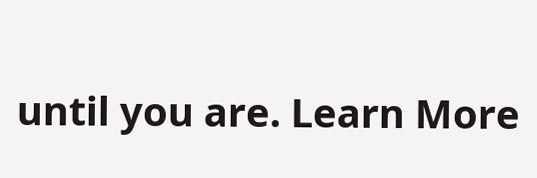until you are. Learn More